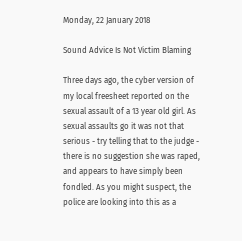Monday, 22 January 2018

Sound Advice Is Not Victim Blaming

Three days ago, the cyber version of my local freesheet reported on the sexual assault of a 13 year old girl. As sexual assaults go it was not that serious - try telling that to the judge - there is no suggestion she was raped, and appears to have simply been fondled. As you might suspect, the police are looking into this as a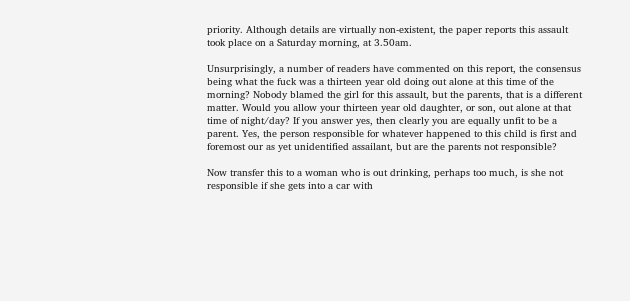priority. Although details are virtually non-existent, the paper reports this assault took place on a Saturday morning, at 3.50am.

Unsurprisingly, a number of readers have commented on this report, the consensus being what the fuck was a thirteen year old doing out alone at this time of the morning? Nobody blamed the girl for this assault, but the parents, that is a different matter. Would you allow your thirteen year old daughter, or son, out alone at that time of night/day? If you answer yes, then clearly you are equally unfit to be a parent. Yes, the person responsible for whatever happened to this child is first and foremost our as yet unidentified assailant, but are the parents not responsible?

Now transfer this to a woman who is out drinking, perhaps too much, is she not responsible if she gets into a car with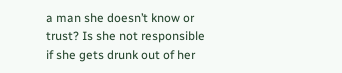a man she doesn’t know or trust? Is she not responsible if she gets drunk out of her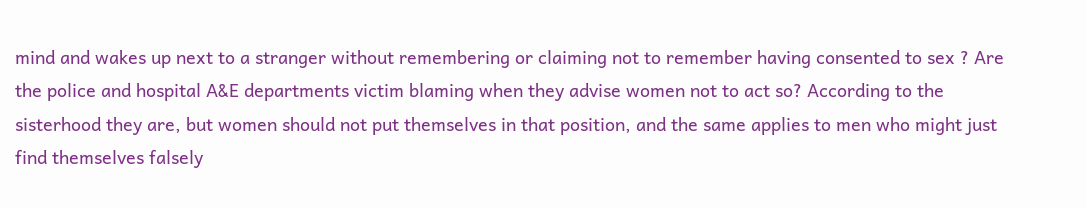mind and wakes up next to a stranger without remembering or claiming not to remember having consented to sex ? Are the police and hospital A&E departments victim blaming when they advise women not to act so? According to the sisterhood they are, but women should not put themselves in that position, and the same applies to men who might just find themselves falsely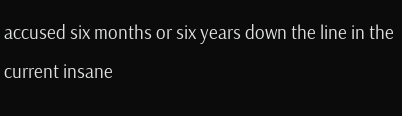accused six months or six years down the line in the current insane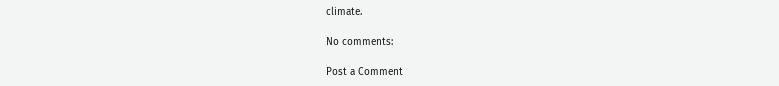climate.

No comments:

Post a Comment